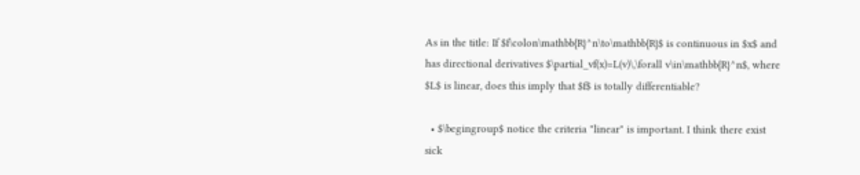As in the title: If $f\colon\mathbb{R}^n\to\mathbb{R}$ is continuous in $x$ and has directional derivatives $\partial_vf(x)=L(v)\,\forall v\in\mathbb{R}^n$, where $L$ is linear, does this imply that $f$ is totally differentiable?

  • $\begingroup$ notice the criteria "linear" is important. I think there exist sick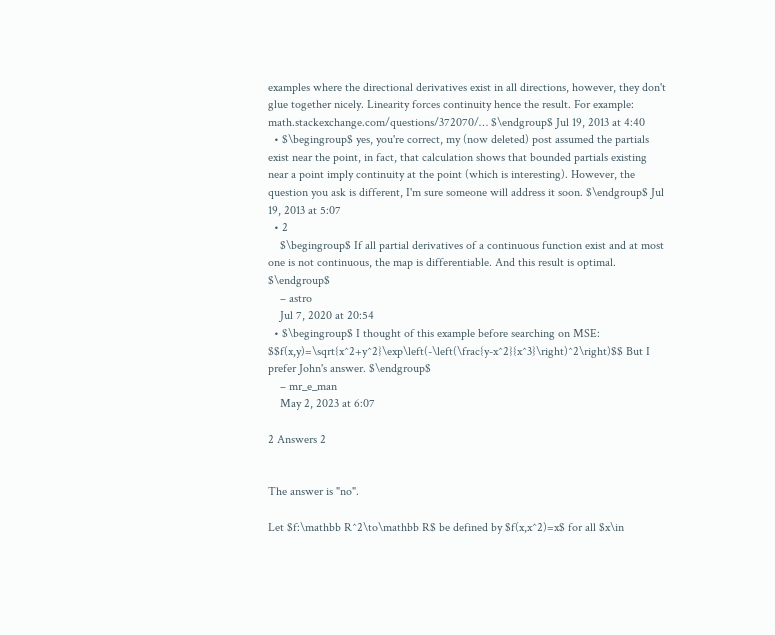examples where the directional derivatives exist in all directions, however, they don't glue together nicely. Linearity forces continuity hence the result. For example: math.stackexchange.com/questions/372070/… $\endgroup$ Jul 19, 2013 at 4:40
  • $\begingroup$ yes, you're correct, my (now deleted) post assumed the partials exist near the point, in fact, that calculation shows that bounded partials existing near a point imply continuity at the point (which is interesting). However, the question you ask is different, I'm sure someone will address it soon. $\endgroup$ Jul 19, 2013 at 5:07
  • 2
    $\begingroup$ If all partial derivatives of a continuous function exist and at most one is not continuous, the map is differentiable. And this result is optimal. $\endgroup$
    – astro
    Jul 7, 2020 at 20:54
  • $\begingroup$ I thought of this example before searching on MSE: $$f(x,y)=\sqrt{x^2+y^2}\exp\left(-\left(\frac{y-x^2}{x^3}\right)^2\right)$$ But I prefer John's answer. $\endgroup$
    – mr_e_man
    May 2, 2023 at 6:07

2 Answers 2


The answer is "no".

Let $f:\mathbb R^2\to\mathbb R$ be defined by $f(x,x^2)=x$ for all $x\in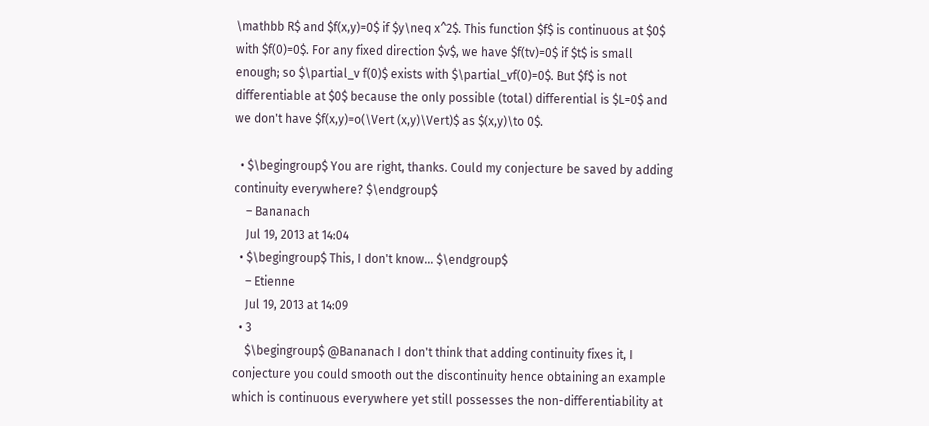\mathbb R$ and $f(x,y)=0$ if $y\neq x^2$. This function $f$ is continuous at $0$ with $f(0)=0$. For any fixed direction $v$, we have $f(tv)=0$ if $t$ is small enough; so $\partial_v f(0)$ exists with $\partial_vf(0)=0$. But $f$ is not differentiable at $0$ because the only possible (total) differential is $L=0$ and we don't have $f(x,y)=o(\Vert (x,y)\Vert)$ as $(x,y)\to 0$.

  • $\begingroup$ You are right, thanks. Could my conjecture be saved by adding continuity everywhere? $\endgroup$
    – Bananach
    Jul 19, 2013 at 14:04
  • $\begingroup$ This, I don't know... $\endgroup$
    – Etienne
    Jul 19, 2013 at 14:09
  • 3
    $\begingroup$ @Bananach I don't think that adding continuity fixes it, I conjecture you could smooth out the discontinuity hence obtaining an example which is continuous everywhere yet still possesses the non-differentiability at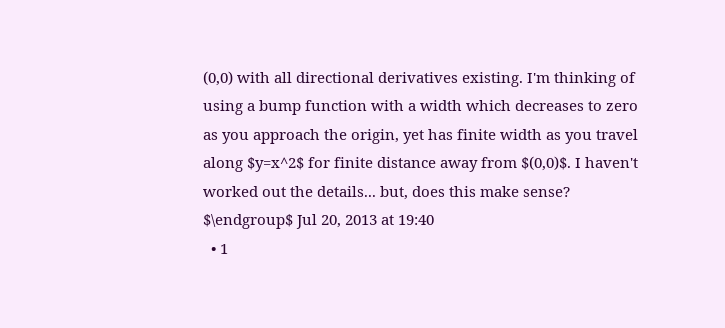(0,0) with all directional derivatives existing. I'm thinking of using a bump function with a width which decreases to zero as you approach the origin, yet has finite width as you travel along $y=x^2$ for finite distance away from $(0,0)$. I haven't worked out the details... but, does this make sense? $\endgroup$ Jul 20, 2013 at 19:40
  • 1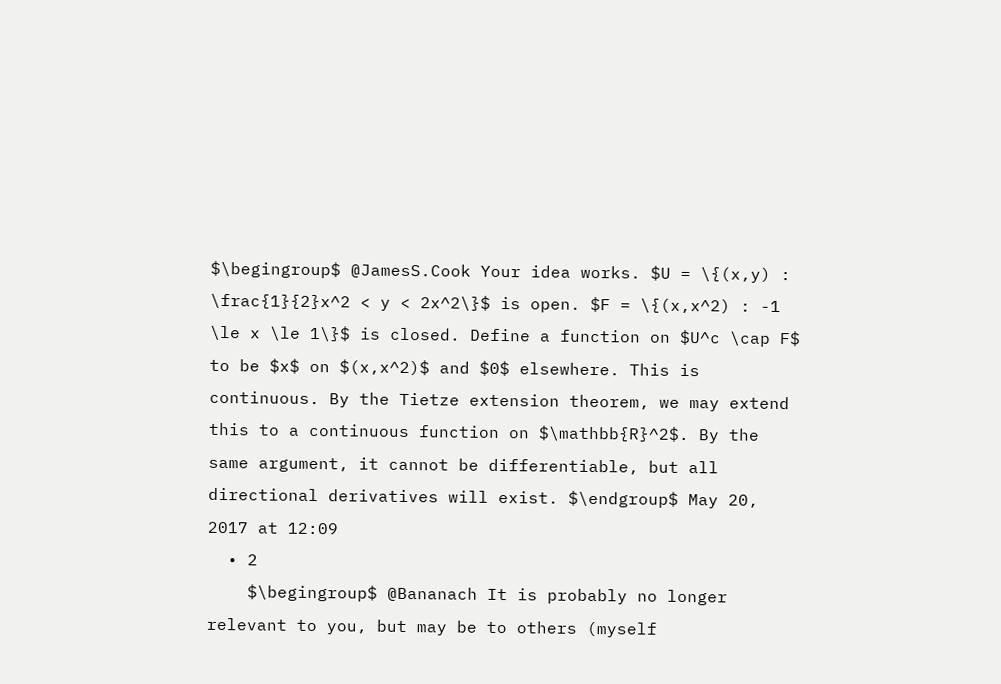$\begingroup$ @JamesS.Cook Your idea works. $U = \{(x,y) : \frac{1}{2}x^2 < y < 2x^2\}$ is open. $F = \{(x,x^2) : -1 \le x \le 1\}$ is closed. Define a function on $U^c \cap F$ to be $x$ on $(x,x^2)$ and $0$ elsewhere. This is continuous. By the Tietze extension theorem, we may extend this to a continuous function on $\mathbb{R}^2$. By the same argument, it cannot be differentiable, but all directional derivatives will exist. $\endgroup$ May 20, 2017 at 12:09
  • 2
    $\begingroup$ @Bananach It is probably no longer relevant to you, but may be to others (myself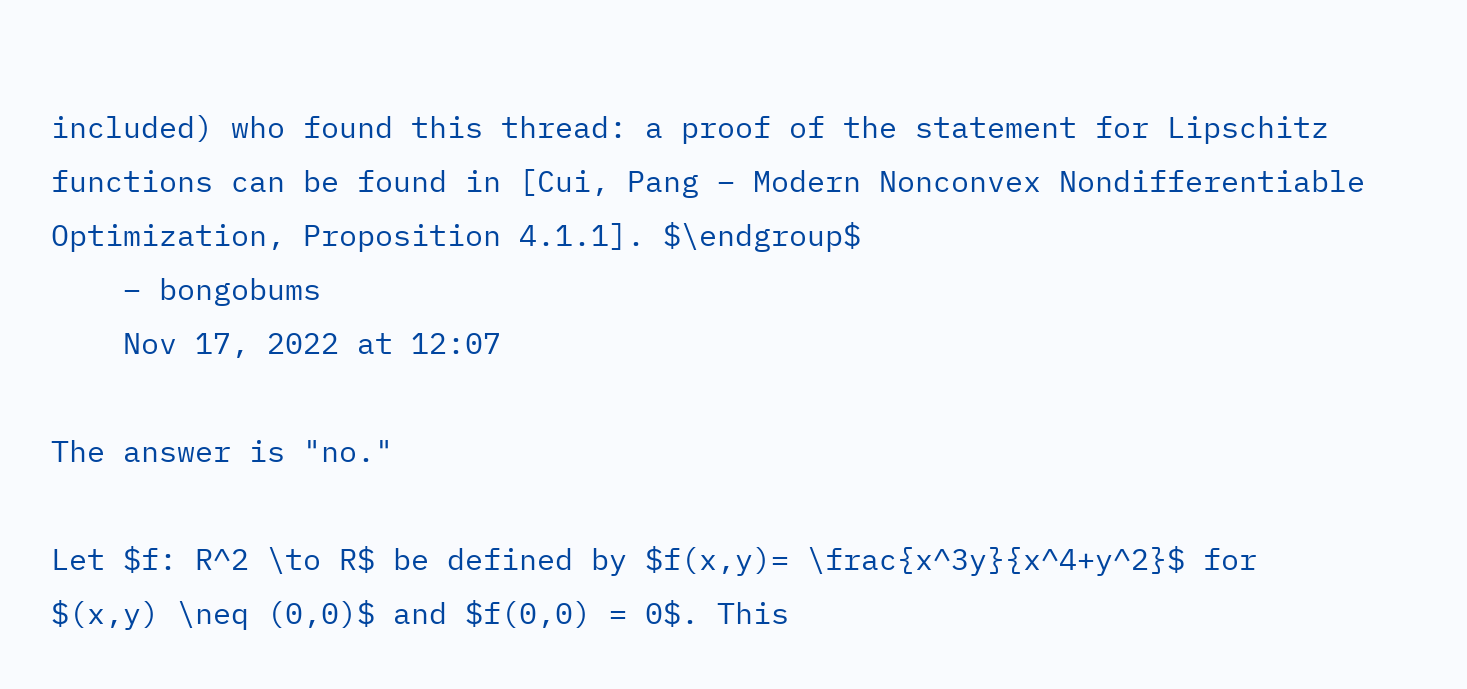included) who found this thread: a proof of the statement for Lipschitz functions can be found in [Cui, Pang – Modern Nonconvex Nondifferentiable Optimization, Proposition 4.1.1]. $\endgroup$
    – bongobums
    Nov 17, 2022 at 12:07

The answer is "no."

Let $f: R^2 \to R$ be defined by $f(x,y)= \frac{x^3y}{x^4+y^2}$ for $(x,y) \neq (0,0)$ and $f(0,0) = 0$. This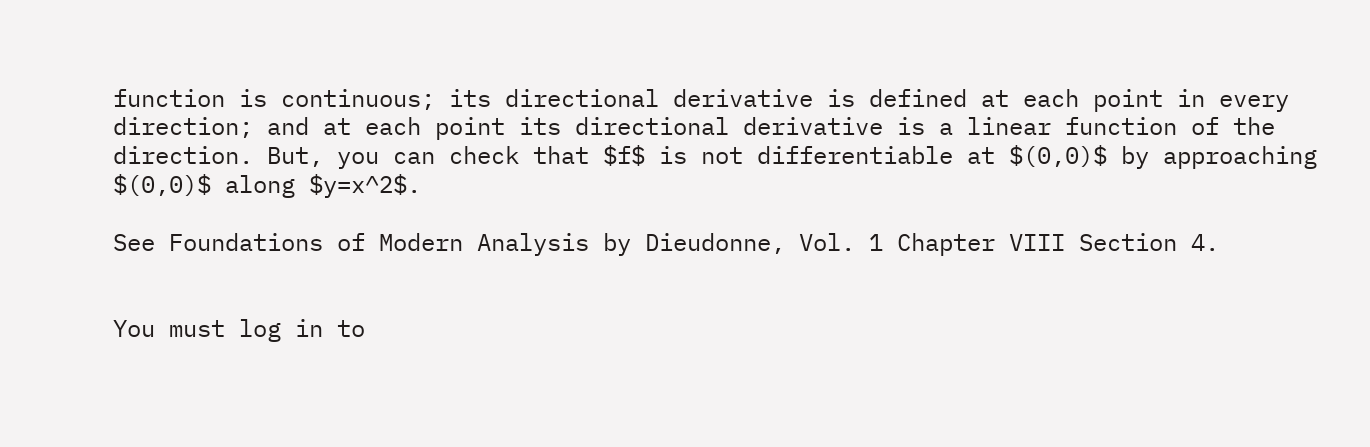function is continuous; its directional derivative is defined at each point in every direction; and at each point its directional derivative is a linear function of the direction. But, you can check that $f$ is not differentiable at $(0,0)$ by approaching $(0,0)$ along $y=x^2$.

See Foundations of Modern Analysis by Dieudonne, Vol. 1 Chapter VIII Section 4.


You must log in to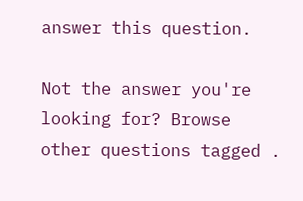answer this question.

Not the answer you're looking for? Browse other questions tagged .